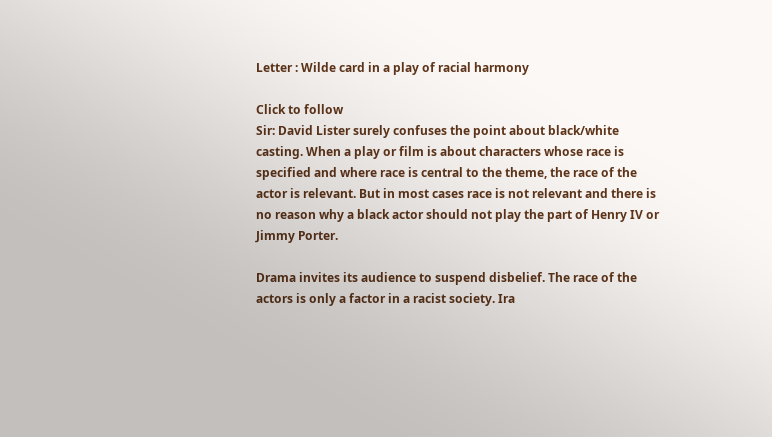Letter : Wilde card in a play of racial harmony

Click to follow
Sir: David Lister surely confuses the point about black/white casting. When a play or film is about characters whose race is specified and where race is central to the theme, the race of the actor is relevant. But in most cases race is not relevant and there is no reason why a black actor should not play the part of Henry IV or Jimmy Porter.

Drama invites its audience to suspend disbelief. The race of the actors is only a factor in a racist society. Ira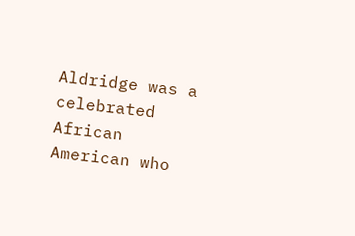Aldridge was a celebrated African American who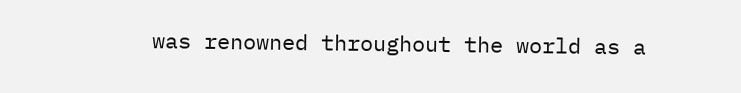was renowned throughout the world as a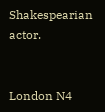Shakespearian actor.


London N4